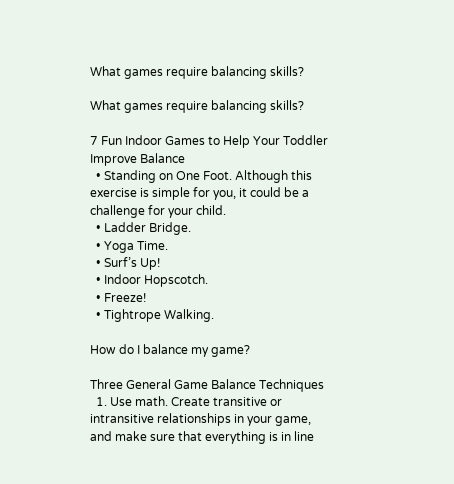What games require balancing skills?

What games require balancing skills?

7 Fun Indoor Games to Help Your Toddler Improve Balance
  • Standing on One Foot. Although this exercise is simple for you, it could be a challenge for your child.
  • Ladder Bridge.
  • Yoga Time.
  • Surf’s Up!
  • Indoor Hopscotch.
  • Freeze!
  • Tightrope Walking.

How do I balance my game?

Three General Game Balance Techniques
  1. Use math. Create transitive or intransitive relationships in your game, and make sure that everything is in line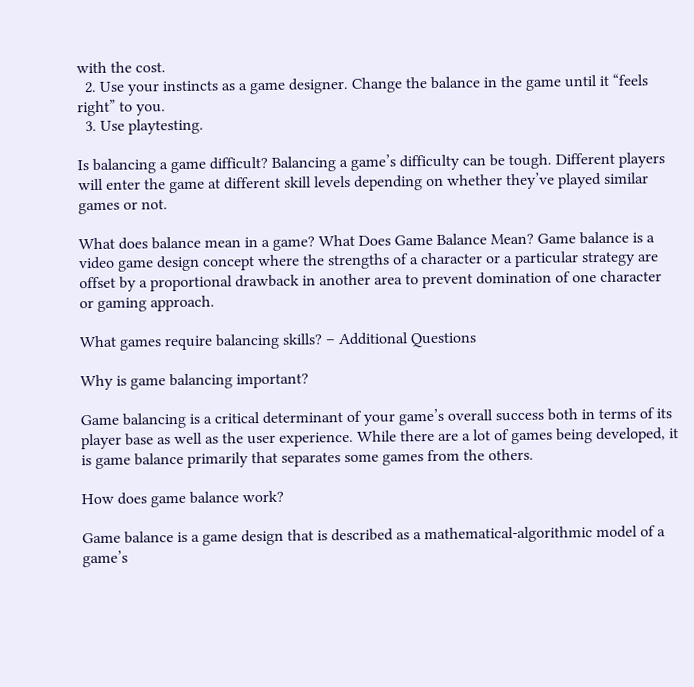with the cost.
  2. Use your instincts as a game designer. Change the balance in the game until it “feels right” to you.
  3. Use playtesting.

Is balancing a game difficult? Balancing a game’s difficulty can be tough. Different players will enter the game at different skill levels depending on whether they’ve played similar games or not.

What does balance mean in a game? What Does Game Balance Mean? Game balance is a video game design concept where the strengths of a character or a particular strategy are offset by a proportional drawback in another area to prevent domination of one character or gaming approach.

What games require balancing skills? – Additional Questions

Why is game balancing important?

Game balancing is a critical determinant of your game’s overall success both in terms of its player base as well as the user experience. While there are a lot of games being developed, it is game balance primarily that separates some games from the others.

How does game balance work?

Game balance is a game design that is described as a mathematical-algorithmic model of a game’s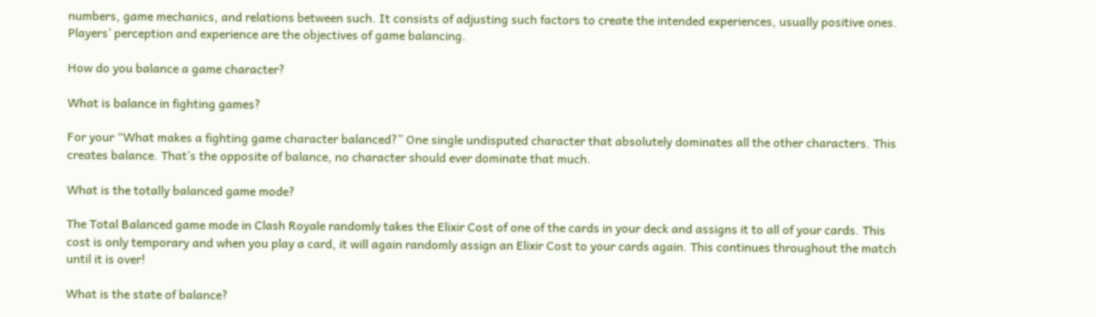numbers, game mechanics, and relations between such. It consists of adjusting such factors to create the intended experiences, usually positive ones. Players’ perception and experience are the objectives of game balancing.

How do you balance a game character?

What is balance in fighting games?

For your “What makes a fighting game character balanced?” One single undisputed character that absolutely dominates all the other characters. This creates balance. That’s the opposite of balance, no character should ever dominate that much.

What is the totally balanced game mode?

The Total Balanced game mode in Clash Royale randomly takes the Elixir Cost of one of the cards in your deck and assigns it to all of your cards. This cost is only temporary and when you play a card, it will again randomly assign an Elixir Cost to your cards again. This continues throughout the match until it is over!

What is the state of balance?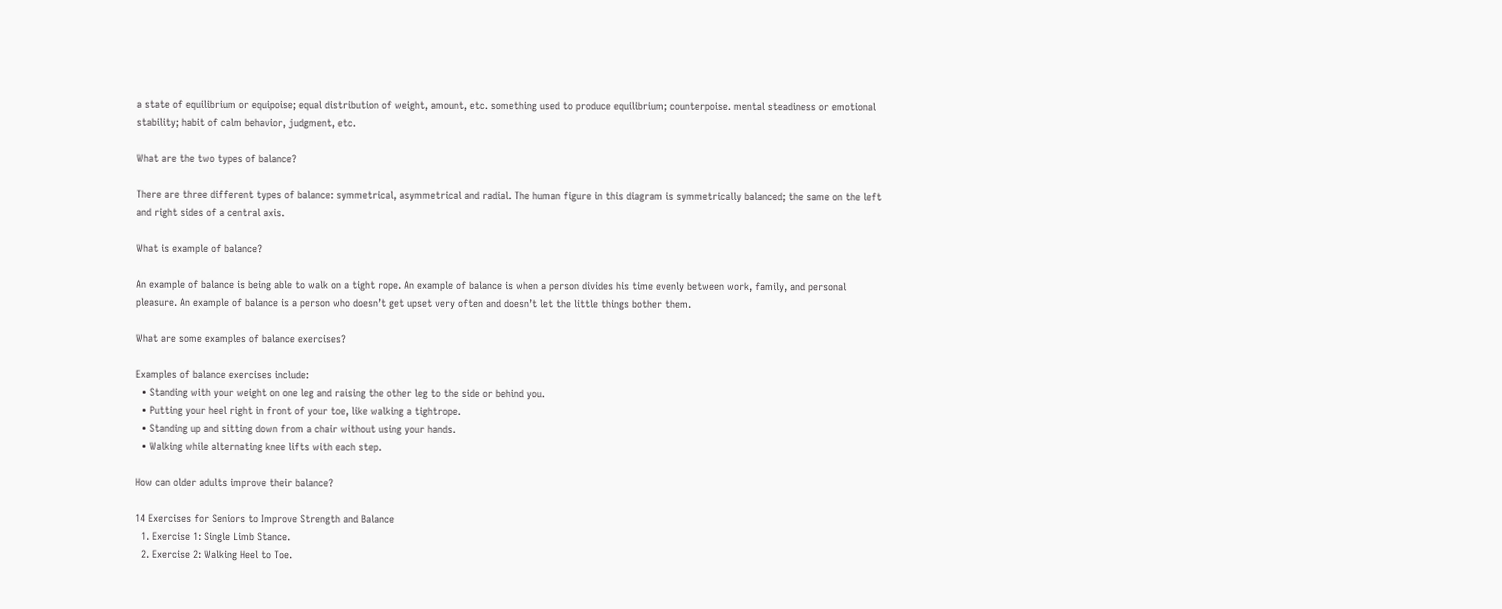a state of equilibrium or equipoise; equal distribution of weight, amount, etc. something used to produce equilibrium; counterpoise. mental steadiness or emotional stability; habit of calm behavior, judgment, etc.

What are the two types of balance?

There are three different types of balance: symmetrical, asymmetrical and radial. The human figure in this diagram is symmetrically balanced; the same on the left and right sides of a central axis.

What is example of balance?

An example of balance is being able to walk on a tight rope. An example of balance is when a person divides his time evenly between work, family, and personal pleasure. An example of balance is a person who doesn’t get upset very often and doesn’t let the little things bother them.

What are some examples of balance exercises?

Examples of balance exercises include:
  • Standing with your weight on one leg and raising the other leg to the side or behind you.
  • Putting your heel right in front of your toe, like walking a tightrope.
  • Standing up and sitting down from a chair without using your hands.
  • Walking while alternating knee lifts with each step.

How can older adults improve their balance?

14 Exercises for Seniors to Improve Strength and Balance
  1. Exercise 1: Single Limb Stance.
  2. Exercise 2: Walking Heel to Toe.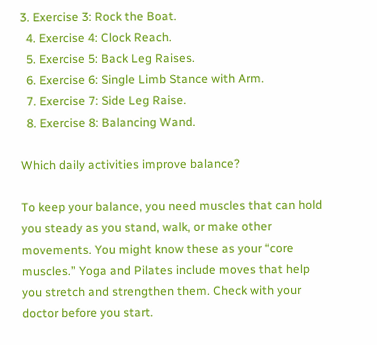3. Exercise 3: Rock the Boat.
  4. Exercise 4: Clock Reach.
  5. Exercise 5: Back Leg Raises.
  6. Exercise 6: Single Limb Stance with Arm.
  7. Exercise 7: Side Leg Raise.
  8. Exercise 8: Balancing Wand.

Which daily activities improve balance?

To keep your balance, you need muscles that can hold you steady as you stand, walk, or make other movements. You might know these as your “core muscles.” Yoga and Pilates include moves that help you stretch and strengthen them. Check with your doctor before you start.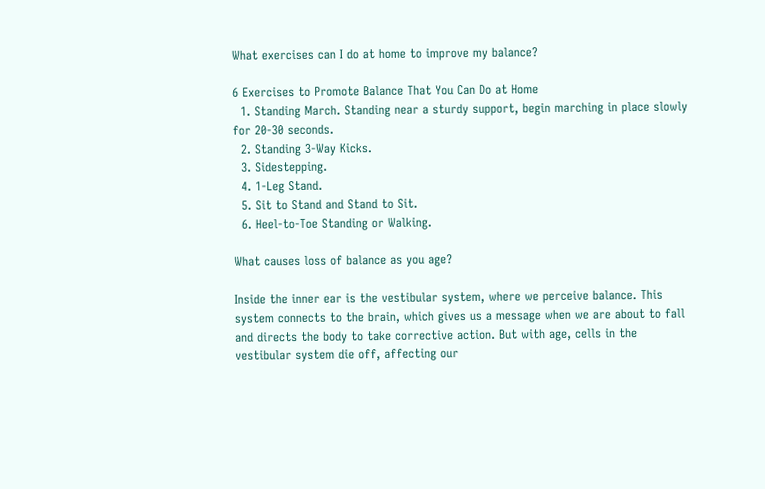What exercises can I do at home to improve my balance?

6 Exercises to Promote Balance That You Can Do at Home
  1. Standing March. Standing near a sturdy support, begin marching in place slowly for 20-30 seconds.
  2. Standing 3-Way Kicks.
  3. Sidestepping.
  4. 1-Leg Stand.
  5. Sit to Stand and Stand to Sit.
  6. Heel-to-Toe Standing or Walking.

What causes loss of balance as you age?

Inside the inner ear is the vestibular system, where we perceive balance. This system connects to the brain, which gives us a message when we are about to fall and directs the body to take corrective action. But with age, cells in the vestibular system die off, affecting our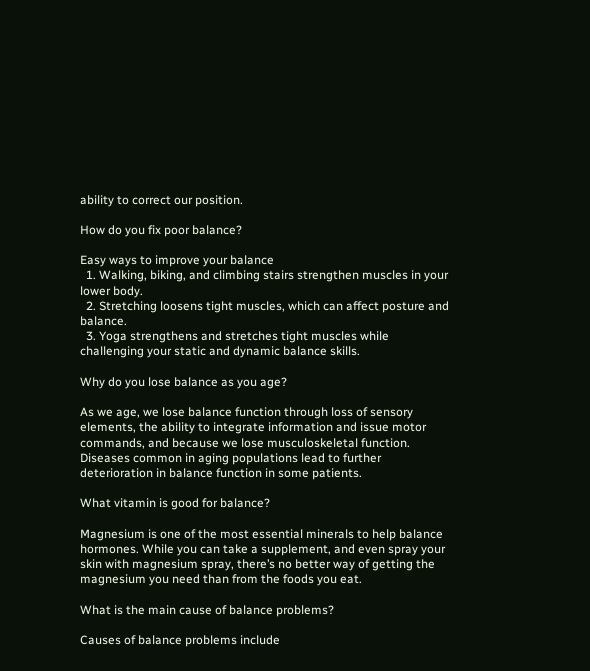ability to correct our position.

How do you fix poor balance?

Easy ways to improve your balance
  1. Walking, biking, and climbing stairs strengthen muscles in your lower body.
  2. Stretching loosens tight muscles, which can affect posture and balance.
  3. Yoga strengthens and stretches tight muscles while challenging your static and dynamic balance skills.

Why do you lose balance as you age?

As we age, we lose balance function through loss of sensory elements, the ability to integrate information and issue motor commands, and because we lose musculoskeletal function. Diseases common in aging populations lead to further deterioration in balance function in some patients.

What vitamin is good for balance?

Magnesium is one of the most essential minerals to help balance hormones. While you can take a supplement, and even spray your skin with magnesium spray, there’s no better way of getting the magnesium you need than from the foods you eat.

What is the main cause of balance problems?

Causes of balance problems include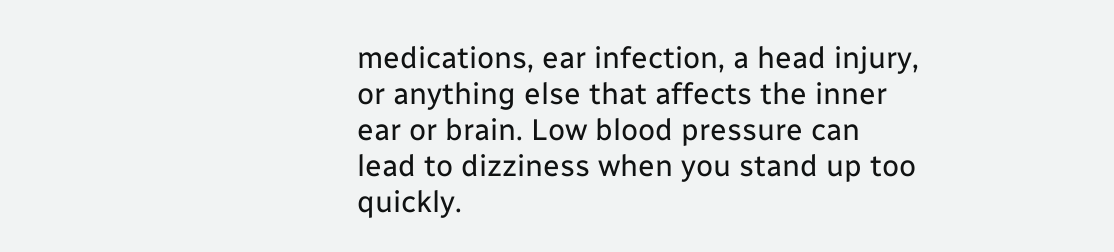medications, ear infection, a head injury, or anything else that affects the inner ear or brain. Low blood pressure can lead to dizziness when you stand up too quickly.